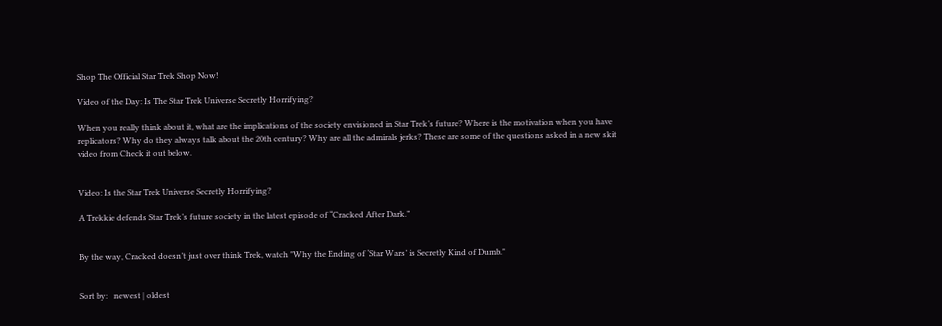Shop The Official Star Trek Shop Now!

Video of the Day: Is The Star Trek Universe Secretly Horrifying?

When you really think about it, what are the implications of the society envisioned in Star Trek’s future? Where is the motivation when you have replicators? Why do they always talk about the 20th century? Why are all the admirals jerks? These are some of the questions asked in a new skit video from Check it out below.


Video: Is the Star Trek Universe Secretly Horrifying?

A Trekkie defends Star Trek’s future society in the latest episode of “Cracked After Dark.”


By the way, Cracked doesn’t just over think Trek, watch "Why the Ending of ‘Star Wars’ is Secretly Kind of Dumb."


Sort by:   newest | oldest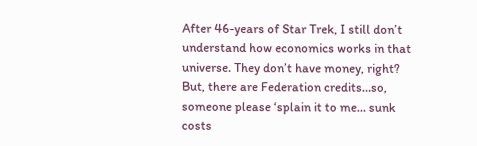After 46-years of Star Trek, I still don’t understand how economics works in that universe. They don’t have money, right? But, there are Federation credits…so, someone please ‘splain it to me… sunk costs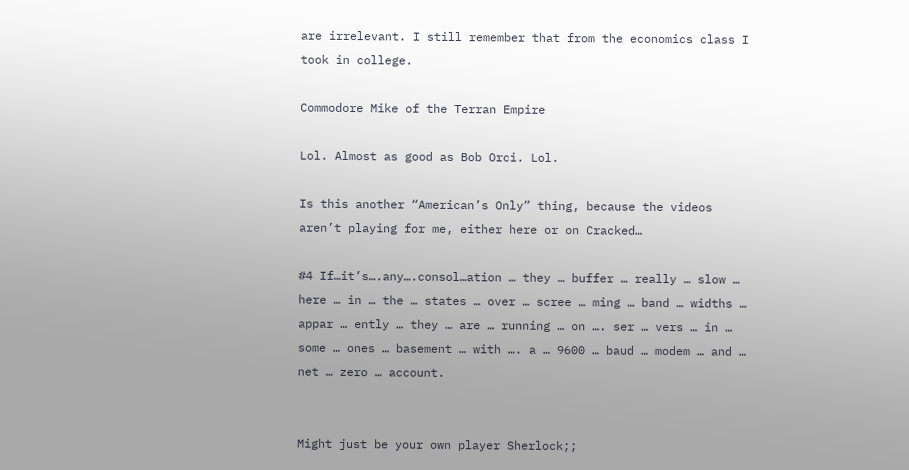are irrelevant. I still remember that from the economics class I took in college.

Commodore Mike of the Terran Empire

Lol. Almost as good as Bob Orci. Lol.

Is this another “American’s Only” thing, because the videos aren’t playing for me, either here or on Cracked…

#4 If…it’s….any….consol…ation … they … buffer … really … slow … here … in … the … states … over … scree … ming … band … widths … appar … ently … they … are … running … on …. ser … vers … in … some … ones … basement … with …. a … 9600 … baud … modem … and … net … zero … account.


Might just be your own player Sherlock;;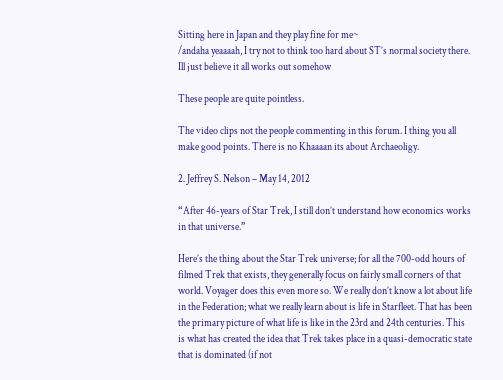Sitting here in Japan and they play fine for me~
/andaha yeaaaah, I try not to think too hard about ST’s normal society there. Ill just believe it all works out somehow

These people are quite pointless.

The video clips not the people commenting in this forum. I thing you all make good points. There is no Khaaaan its about Archaeoligy.

2. Jeffrey S. Nelson – May 14, 2012

“After 46-years of Star Trek, I still don’t understand how economics works in that universe.”

Here’s the thing about the Star Trek universe; for all the 700-odd hours of filmed Trek that exists, they generally focus on fairly small corners of that world. Voyager does this even more so. We really don’t know a lot about life in the Federation; what we really learn about is life in Starfleet. That has been the primary picture of what life is like in the 23rd and 24th centuries. This is what has created the idea that Trek takes place in a quasi-democratic state that is dominated (if not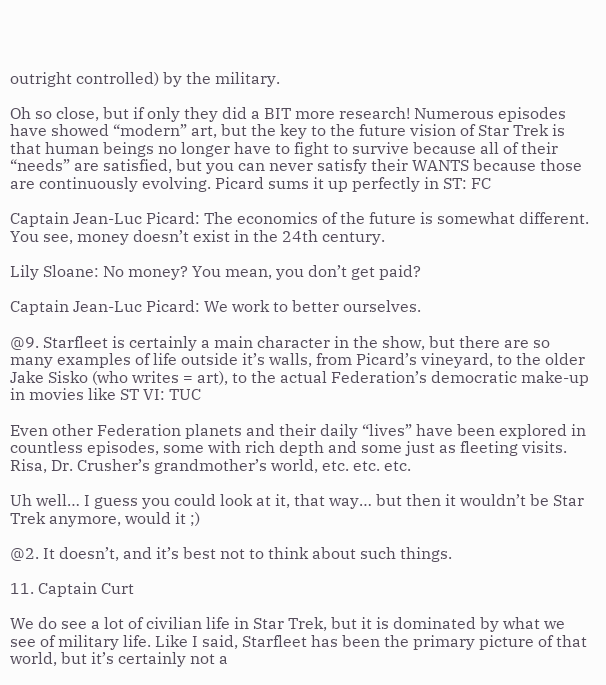outright controlled) by the military.

Oh so close, but if only they did a BIT more research! Numerous episodes have showed “modern” art, but the key to the future vision of Star Trek is that human beings no longer have to fight to survive because all of their “needs” are satisfied, but you can never satisfy their WANTS because those are continuously evolving. Picard sums it up perfectly in ST: FC

Captain Jean-Luc Picard: The economics of the future is somewhat different. You see, money doesn’t exist in the 24th century.

Lily Sloane: No money? You mean, you don’t get paid?

Captain Jean-Luc Picard: We work to better ourselves.

@9. Starfleet is certainly a main character in the show, but there are so many examples of life outside it’s walls, from Picard’s vineyard, to the older Jake Sisko (who writes = art), to the actual Federation’s democratic make-up in movies like ST VI: TUC

Even other Federation planets and their daily “lives” have been explored in countless episodes, some with rich depth and some just as fleeting visits. Risa, Dr. Crusher’s grandmother’s world, etc. etc. etc.

Uh well… I guess you could look at it, that way… but then it wouldn’t be Star Trek anymore, would it ;)

@2. It doesn’t, and it’s best not to think about such things.

11. Captain Curt

We do see a lot of civilian life in Star Trek, but it is dominated by what we see of military life. Like I said, Starfleet has been the primary picture of that world, but it’s certainly not a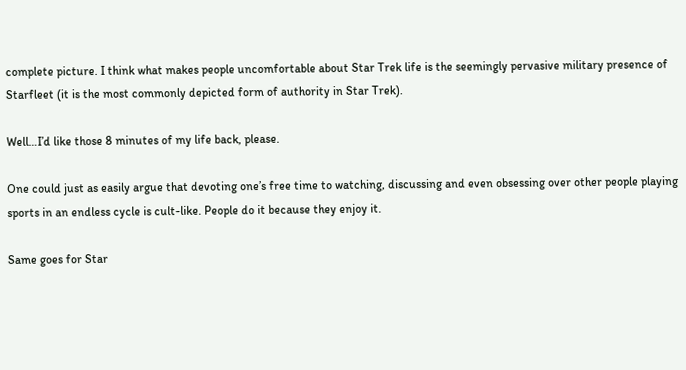complete picture. I think what makes people uncomfortable about Star Trek life is the seemingly pervasive military presence of Starfleet (it is the most commonly depicted form of authority in Star Trek).

Well…I’d like those 8 minutes of my life back, please.

One could just as easily argue that devoting one’s free time to watching, discussing and even obsessing over other people playing sports in an endless cycle is cult-like. People do it because they enjoy it.

Same goes for Star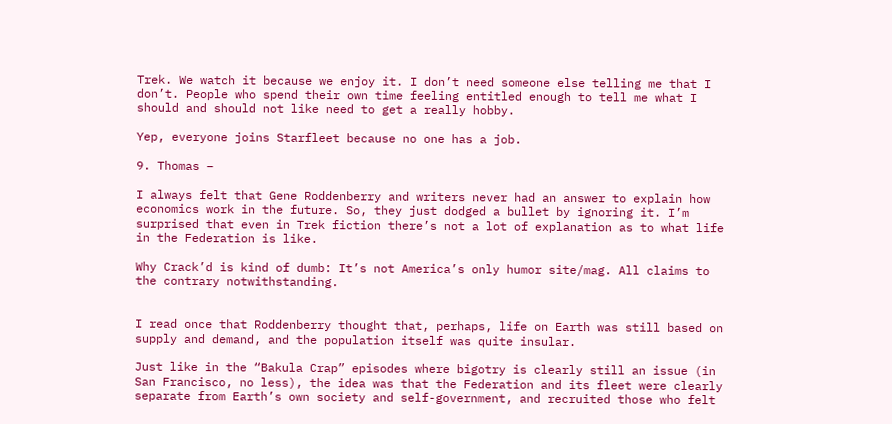Trek. We watch it because we enjoy it. I don’t need someone else telling me that I don’t. People who spend their own time feeling entitled enough to tell me what I should and should not like need to get a really hobby.

Yep, everyone joins Starfleet because no one has a job.

9. Thomas –

I always felt that Gene Roddenberry and writers never had an answer to explain how economics work in the future. So, they just dodged a bullet by ignoring it. I’m surprised that even in Trek fiction there’s not a lot of explanation as to what life in the Federation is like.

Why Crack’d is kind of dumb: It’s not America’s only humor site/mag. All claims to the contrary notwithstanding.


I read once that Roddenberry thought that, perhaps, life on Earth was still based on supply and demand, and the population itself was quite insular.

Just like in the “Bakula Crap” episodes where bigotry is clearly still an issue (in San Francisco, no less), the idea was that the Federation and its fleet were clearly separate from Earth’s own society and self-government, and recruited those who felt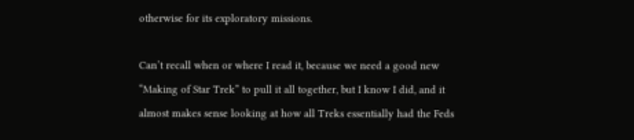otherwise for its exploratory missions.

Can’t recall when or where I read it, because we need a good new “Making of Star Trek” to pull it all together, but I know I did, and it almost makes sense looking at how all Treks essentially had the Feds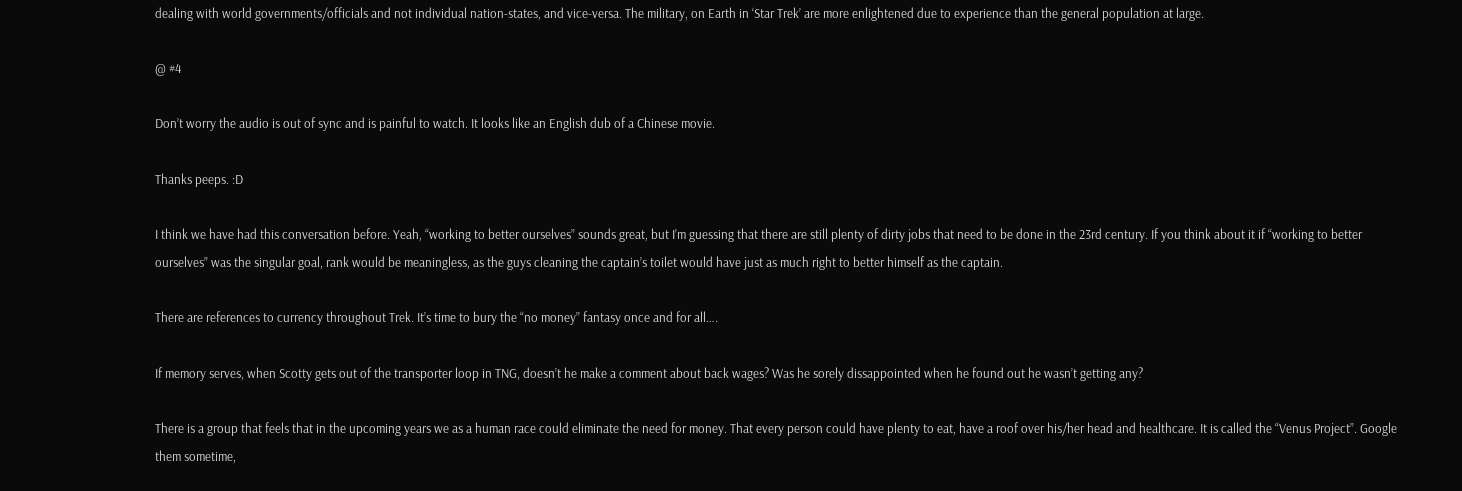dealing with world governments/officials and not individual nation-states, and vice-versa. The military, on Earth in ‘Star Trek’ are more enlightened due to experience than the general population at large.

@ #4

Don’t worry the audio is out of sync and is painful to watch. It looks like an English dub of a Chinese movie.

Thanks peeps. :D

I think we have had this conversation before. Yeah, “working to better ourselves” sounds great, but I’m guessing that there are still plenty of dirty jobs that need to be done in the 23rd century. If you think about it if “working to better ourselves” was the singular goal, rank would be meaningless, as the guys cleaning the captain’s toilet would have just as much right to better himself as the captain.

There are references to currency throughout Trek. It’s time to bury the “no money” fantasy once and for all….

If memory serves, when Scotty gets out of the transporter loop in TNG, doesn’t he make a comment about back wages? Was he sorely dissappointed when he found out he wasn’t getting any?

There is a group that feels that in the upcoming years we as a human race could eliminate the need for money. That every person could have plenty to eat, have a roof over his/her head and healthcare. It is called the “Venus Project”. Google them sometime,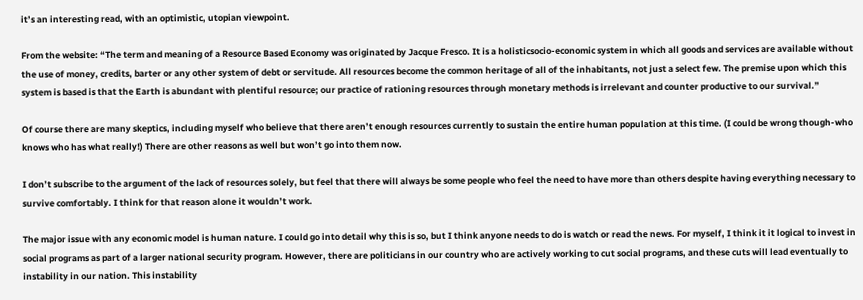it’s an interesting read, with an optimistic, utopian viewpoint.

From the website: “The term and meaning of a Resource Based Economy was originated by Jacque Fresco. It is a holisticsocio-economic system in which all goods and services are available without the use of money, credits, barter or any other system of debt or servitude. All resources become the common heritage of all of the inhabitants, not just a select few. The premise upon which this system is based is that the Earth is abundant with plentiful resource; our practice of rationing resources through monetary methods is irrelevant and counter productive to our survival.”

Of course there are many skeptics, including myself who believe that there aren’t enough resources currently to sustain the entire human population at this time. (I could be wrong though-who knows who has what really!) There are other reasons as well but won’t go into them now.

I don’t subscribe to the argument of the lack of resources solely, but feel that there will always be some people who feel the need to have more than others despite having everything necessary to survive comfortably. I think for that reason alone it wouldn’t work.

The major issue with any economic model is human nature. I could go into detail why this is so, but I think anyone needs to do is watch or read the news. For myself, I think it it logical to invest in social programs as part of a larger national security program. However, there are politicians in our country who are actively working to cut social programs, and these cuts will lead eventually to instability in our nation. This instability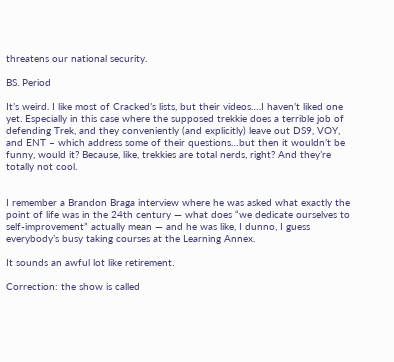threatens our national security.

BS. Period

It’s weird. I like most of Cracked’s lists, but their videos….I haven’t liked one yet. Especially in this case where the supposed trekkie does a terrible job of defending Trek, and they conveniently (and explicitly) leave out DS9, VOY, and ENT – which address some of their questions…but then it wouldn’t be funny, would it? Because, like, trekkies are total nerds, right? And they’re totally not cool.


I remember a Brandon Braga interview where he was asked what exactly the point of life was in the 24th century — what does “we dedicate ourselves to self-improvement” actually mean — and he was like, I dunno, I guess everybody’s busy taking courses at the Learning Annex.

It sounds an awful lot like retirement.

Correction: the show is called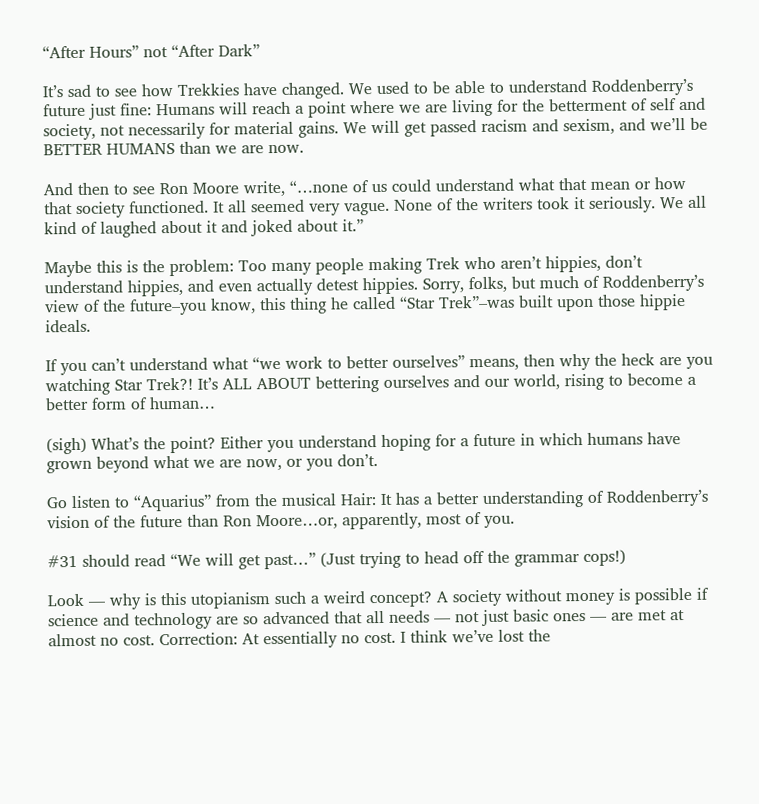“After Hours” not “After Dark”

It’s sad to see how Trekkies have changed. We used to be able to understand Roddenberry’s future just fine: Humans will reach a point where we are living for the betterment of self and society, not necessarily for material gains. We will get passed racism and sexism, and we’ll be BETTER HUMANS than we are now.

And then to see Ron Moore write, “…none of us could understand what that mean or how that society functioned. It all seemed very vague. None of the writers took it seriously. We all kind of laughed about it and joked about it.”

Maybe this is the problem: Too many people making Trek who aren’t hippies, don’t understand hippies, and even actually detest hippies. Sorry, folks, but much of Roddenberry’s view of the future–you know, this thing he called “Star Trek”–was built upon those hippie ideals.

If you can’t understand what “we work to better ourselves” means, then why the heck are you watching Star Trek?! It’s ALL ABOUT bettering ourselves and our world, rising to become a better form of human…

(sigh) What’s the point? Either you understand hoping for a future in which humans have grown beyond what we are now, or you don’t.

Go listen to “Aquarius” from the musical Hair: It has a better understanding of Roddenberry’s vision of the future than Ron Moore…or, apparently, most of you.

#31 should read “We will get past…” (Just trying to head off the grammar cops!)

Look — why is this utopianism such a weird concept? A society without money is possible if science and technology are so advanced that all needs — not just basic ones — are met at almost no cost. Correction: At essentially no cost. I think we’ve lost the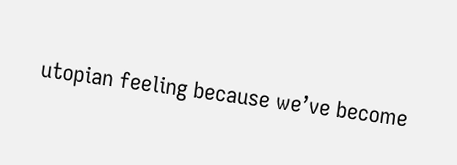utopian feeling because we’ve become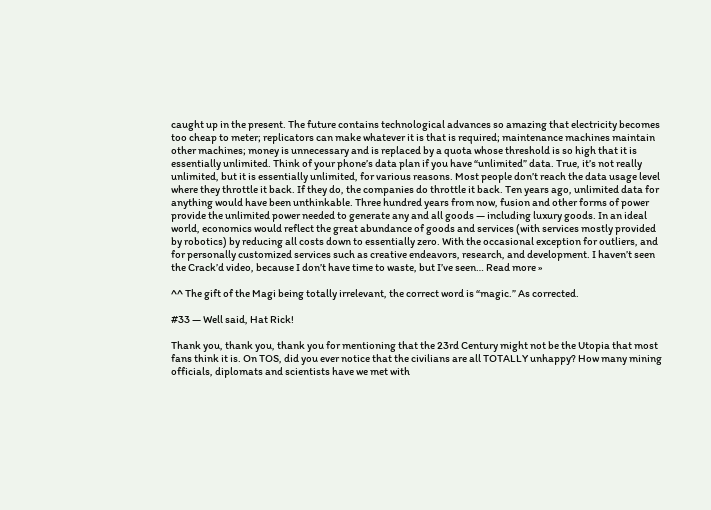caught up in the present. The future contains technological advances so amazing that electricity becomes too cheap to meter; replicators can make whatever it is that is required; maintenance machines maintain other machines; money is unnecessary and is replaced by a quota whose threshold is so high that it is essentially unlimited. Think of your phone’s data plan if you have “unlimited” data. True, it’s not really unlimited, but it is essentially unlimited, for various reasons. Most people don’t reach the data usage level where they throttle it back. If they do, the companies do throttle it back. Ten years ago, unlimited data for anything would have been unthinkable. Three hundred years from now, fusion and other forms of power provide the unlimited power needed to generate any and all goods — including luxury goods. In an ideal world, economics would reflect the great abundance of goods and services (with services mostly provided by robotics) by reducing all costs down to essentially zero. With the occasional exception for outliers, and for personally customized services such as creative endeavors, research, and development. I haven’t seen the Crack’d video, because I don’t have time to waste, but I’ve seen… Read more »

^^ The gift of the Magi being totally irrelevant, the correct word is “magic.” As corrected.

#33 — Well said, Hat Rick!

Thank you, thank you, thank you for mentioning that the 23rd Century might not be the Utopia that most fans think it is. On TOS, did you ever notice that the civilians are all TOTALLY unhappy? How many mining officials, diplomats and scientists have we met with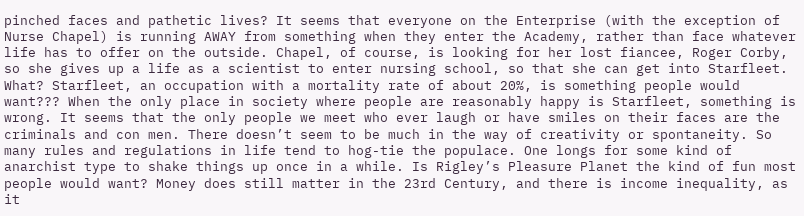pinched faces and pathetic lives? It seems that everyone on the Enterprise (with the exception of Nurse Chapel) is running AWAY from something when they enter the Academy, rather than face whatever life has to offer on the outside. Chapel, of course, is looking for her lost fiancee, Roger Corby, so she gives up a life as a scientist to enter nursing school, so that she can get into Starfleet. What? Starfleet, an occupation with a mortality rate of about 20%, is something people would want??? When the only place in society where people are reasonably happy is Starfleet, something is wrong. It seems that the only people we meet who ever laugh or have smiles on their faces are the criminals and con men. There doesn’t seem to be much in the way of creativity or spontaneity. So many rules and regulations in life tend to hog-tie the populace. One longs for some kind of anarchist type to shake things up once in a while. Is Rigley’s Pleasure Planet the kind of fun most people would want? Money does still matter in the 23rd Century, and there is income inequality, as it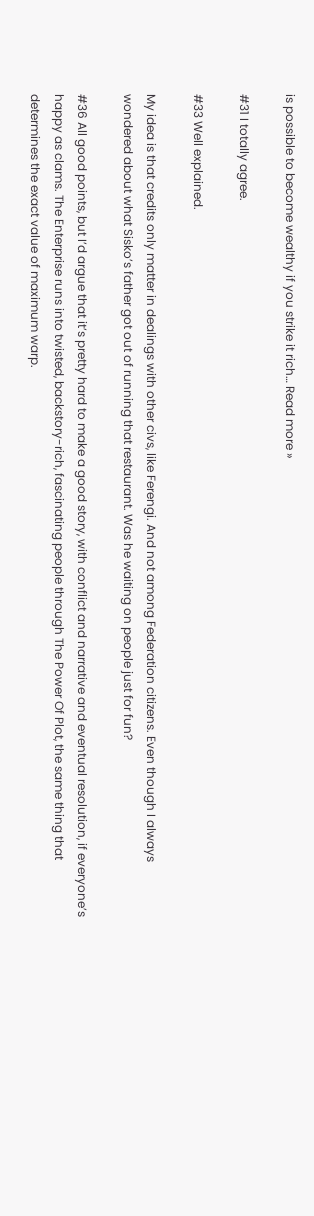is possible to become wealthy if you strike it rich… Read more »

#31 I totally agree.

#33 Well explained.

My idea is that credits only matter in dealings with other civs, like Ferengi. And not among Federation citizens. Even though I always wondered about what Sisko’s father got out of running that restaurant. Was he waiting on people just for fun?

#36 All good points, but I’d argue that it’s pretty hard to make a good story, with conflict and narrative and eventual resolution, if everyone’s happy as clams. The Enterprise runs into twisted, backstory-rich, fascinating people through The Power Of Plot, the same thing that determines the exact value of maximum warp.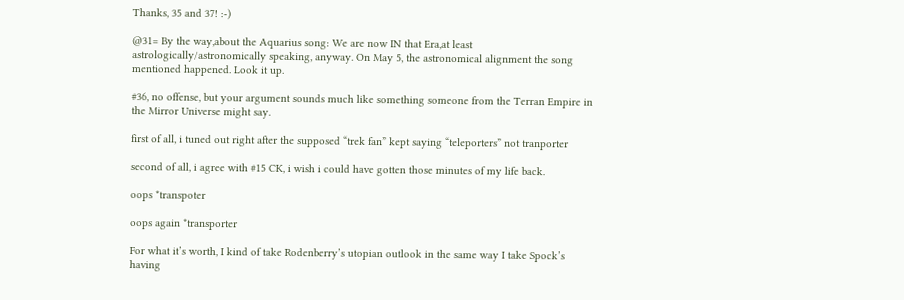Thanks, 35 and 37! :-)

@31= By the way,about the Aquarius song: We are now IN that Era,at least astrologically/astronomically speaking, anyway. On May 5, the astronomical alignment the song mentioned happened. Look it up.

#36, no offense, but your argument sounds much like something someone from the Terran Empire in the Mirror Universe might say.

first of all, i tuned out right after the supposed “trek fan” kept saying “teleporters” not tranporter

second of all, i agree with #15 CK, i wish i could have gotten those minutes of my life back.

oops *transpoter

oops again *transporter

For what it’s worth, I kind of take Rodenberry’s utopian outlook in the same way I take Spock’s having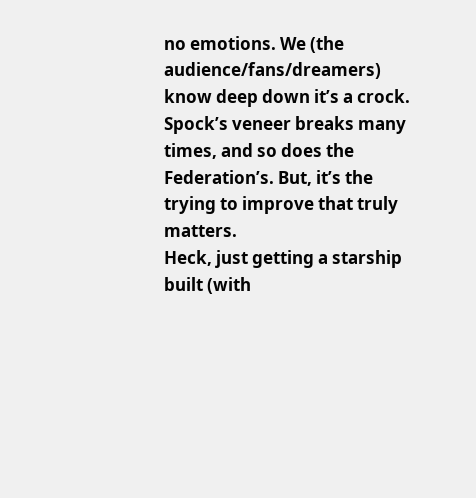no emotions. We (the audience/fans/dreamers) know deep down it’s a crock. Spock’s veneer breaks many times, and so does the Federation’s. But, it’s the trying to improve that truly matters.
Heck, just getting a starship built (with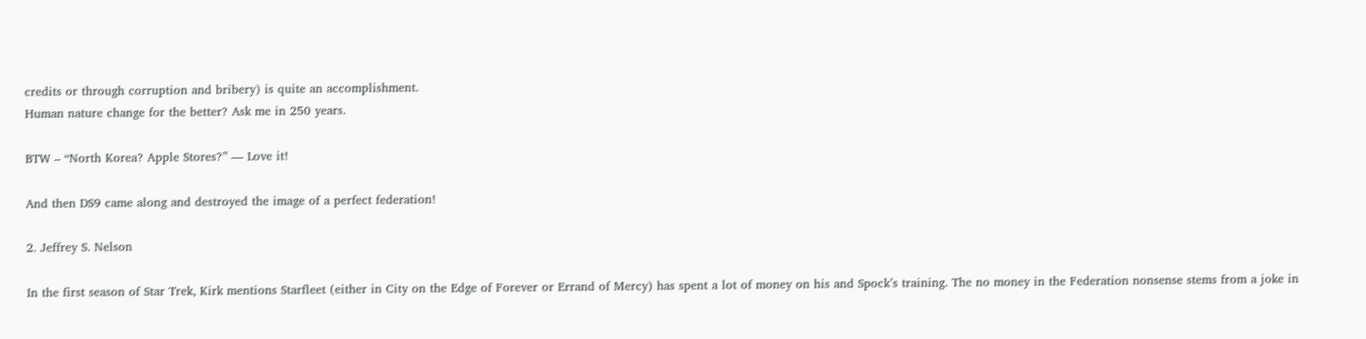credits or through corruption and bribery) is quite an accomplishment.
Human nature change for the better? Ask me in 250 years.

BTW – “North Korea? Apple Stores?” — Love it!

And then DS9 came along and destroyed the image of a perfect federation!

2. Jeffrey S. Nelson

In the first season of Star Trek, Kirk mentions Starfleet (either in City on the Edge of Forever or Errand of Mercy) has spent a lot of money on his and Spock’s training. The no money in the Federation nonsense stems from a joke in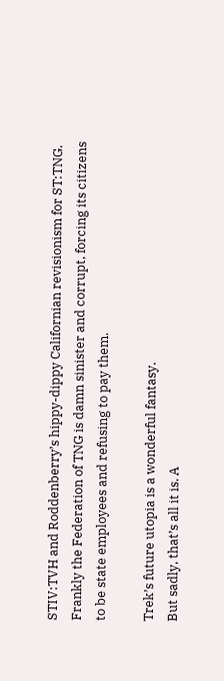STIV:TVH and Roddenberry’s hippy-dippy Californian revisionism for ST:TNG. Frankly the Federation of TNG is damn sinister and corrupt, forcing its citizens to be state employees and refusing to pay them.

Trek’s future utopia is a wonderful fantasy.
But sadly, that’s all it is. A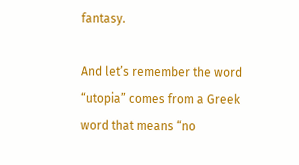fantasy.

And let’s remember the word “utopia” comes from a Greek word that means “no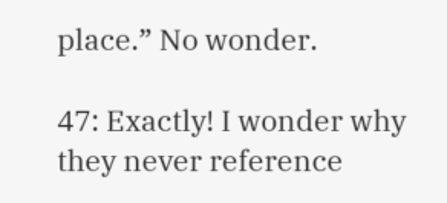place.” No wonder.

47: Exactly! I wonder why they never reference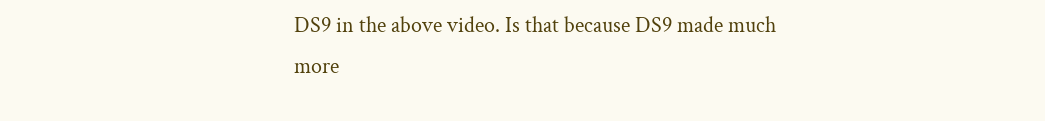DS9 in the above video. Is that because DS9 made much more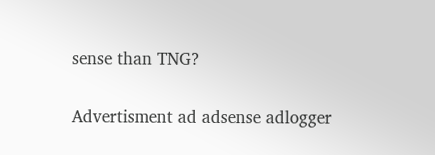sense than TNG?

Advertisment ad adsense adlogger